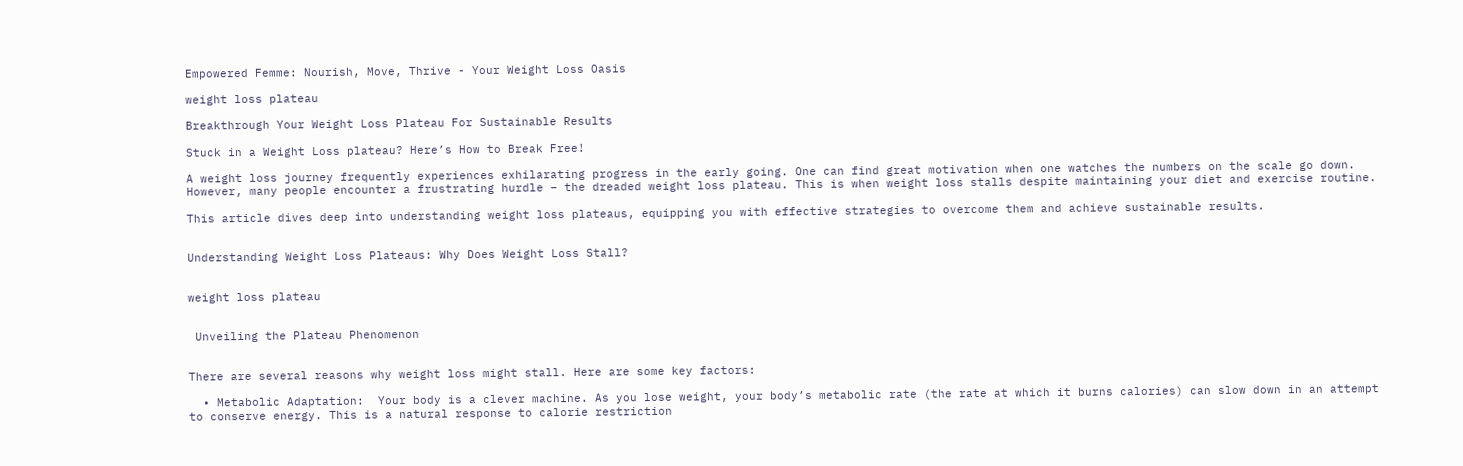Empowered Femme: Nourish, Move, Thrive - Your Weight Loss Oasis

weight loss plateau

Breakthrough Your Weight Loss Plateau For Sustainable Results

Stuck in a Weight Loss plateau? Here’s How to Break Free!

A weight loss journey frequently experiences exhilarating progress in the early going. One can find great motivation when one watches the numbers on the scale go down. However, many people encounter a frustrating hurdle – the dreaded weight loss plateau. This is when weight loss stalls despite maintaining your diet and exercise routine.

This article dives deep into understanding weight loss plateaus, equipping you with effective strategies to overcome them and achieve sustainable results.


Understanding Weight Loss Plateaus: Why Does Weight Loss Stall?


weight loss plateau


 Unveiling the Plateau Phenomenon


There are several reasons why weight loss might stall. Here are some key factors:

  • Metabolic Adaptation:  Your body is a clever machine. As you lose weight, your body’s metabolic rate (the rate at which it burns calories) can slow down in an attempt to conserve energy. This is a natural response to calorie restriction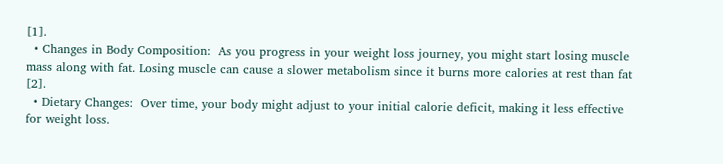[1].
  • Changes in Body Composition:  As you progress in your weight loss journey, you might start losing muscle mass along with fat. Losing muscle can cause a slower metabolism since it burns more calories at rest than fat [2].
  • Dietary Changes:  Over time, your body might adjust to your initial calorie deficit, making it less effective for weight loss.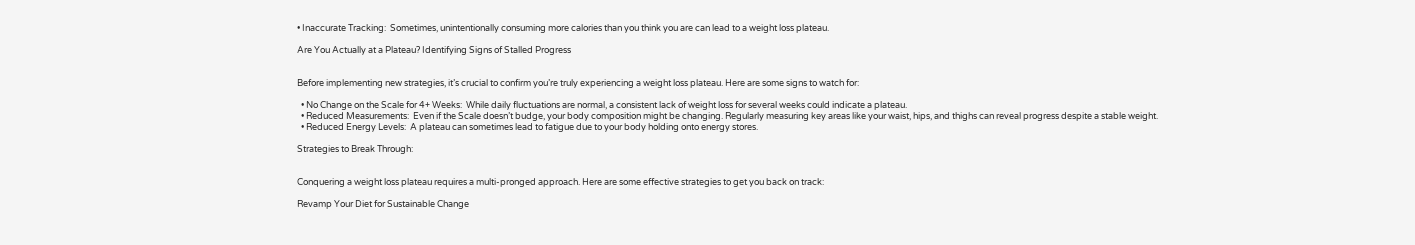• Inaccurate Tracking:  Sometimes, unintentionally consuming more calories than you think you are can lead to a weight loss plateau.

Are You Actually at a Plateau? Identifying Signs of Stalled Progress


Before implementing new strategies, it’s crucial to confirm you’re truly experiencing a weight loss plateau. Here are some signs to watch for:

  • No Change on the Scale for 4+ Weeks:  While daily fluctuations are normal, a consistent lack of weight loss for several weeks could indicate a plateau.
  • Reduced Measurements:  Even if the Scale doesn’t budge, your body composition might be changing. Regularly measuring key areas like your waist, hips, and thighs can reveal progress despite a stable weight.
  • Reduced Energy Levels:  A plateau can sometimes lead to fatigue due to your body holding onto energy stores.

Strategies to Break Through:


Conquering a weight loss plateau requires a multi-pronged approach. Here are some effective strategies to get you back on track:

Revamp Your Diet for Sustainable Change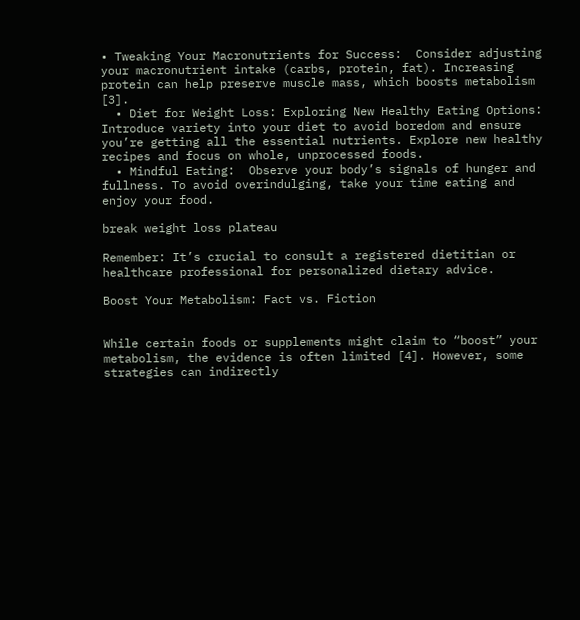• Tweaking Your Macronutrients for Success:  Consider adjusting your macronutrient intake (carbs, protein, fat). Increasing protein can help preserve muscle mass, which boosts metabolism [3].
  • Diet for Weight Loss: Exploring New Healthy Eating Options:  Introduce variety into your diet to avoid boredom and ensure you’re getting all the essential nutrients. Explore new healthy recipes and focus on whole, unprocessed foods.
  • Mindful Eating:  Observe your body’s signals of hunger and fullness. To avoid overindulging, take your time eating and enjoy your food.

break weight loss plateau

Remember: It’s crucial to consult a registered dietitian or healthcare professional for personalized dietary advice.

Boost Your Metabolism: Fact vs. Fiction


While certain foods or supplements might claim to “boost” your metabolism, the evidence is often limited [4]. However, some strategies can indirectly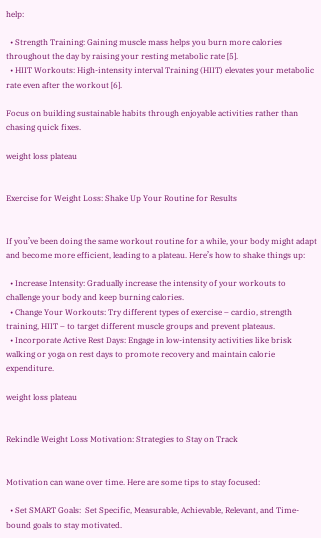help:

  • Strength Training: Gaining muscle mass helps you burn more calories throughout the day by raising your resting metabolic rate [5].
  • HIIT Workouts: High-intensity interval Training (HIIT) elevates your metabolic rate even after the workout [6].

Focus on building sustainable habits through enjoyable activities rather than chasing quick fixes.

weight loss plateau


Exercise for Weight Loss: Shake Up Your Routine for Results


If you’ve been doing the same workout routine for a while, your body might adapt and become more efficient, leading to a plateau. Here’s how to shake things up:

  • Increase Intensity: Gradually increase the intensity of your workouts to challenge your body and keep burning calories.
  • Change Your Workouts: Try different types of exercise – cardio, strength training, HIIT – to target different muscle groups and prevent plateaus.
  • Incorporate Active Rest Days: Engage in low-intensity activities like brisk walking or yoga on rest days to promote recovery and maintain calorie expenditure.

weight loss plateau


Rekindle Weight Loss Motivation: Strategies to Stay on Track


Motivation can wane over time. Here are some tips to stay focused:

  • Set SMART Goals:  Set Specific, Measurable, Achievable, Relevant, and Time-bound goals to stay motivated.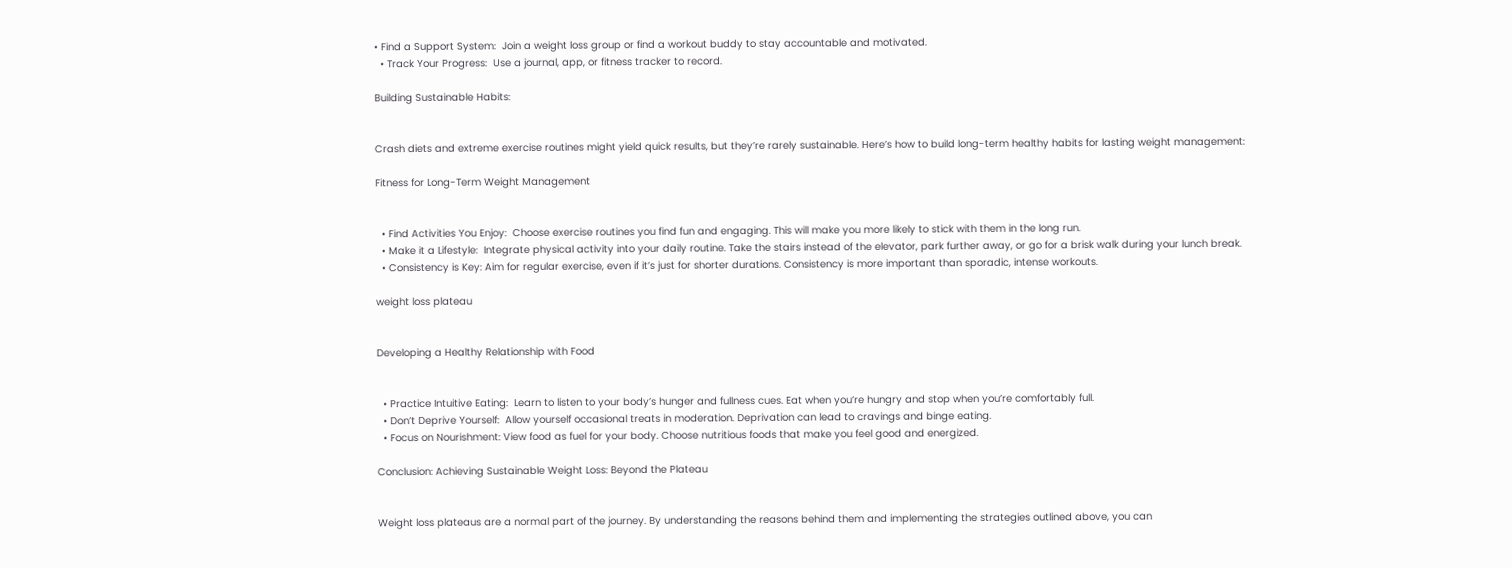• Find a Support System:  Join a weight loss group or find a workout buddy to stay accountable and motivated.
  • Track Your Progress:  Use a journal, app, or fitness tracker to record.

Building Sustainable Habits:


Crash diets and extreme exercise routines might yield quick results, but they’re rarely sustainable. Here’s how to build long-term healthy habits for lasting weight management:

Fitness for Long-Term Weight Management


  • Find Activities You Enjoy:  Choose exercise routines you find fun and engaging. This will make you more likely to stick with them in the long run.
  • Make it a Lifestyle:  Integrate physical activity into your daily routine. Take the stairs instead of the elevator, park further away, or go for a brisk walk during your lunch break.
  • Consistency is Key: Aim for regular exercise, even if it’s just for shorter durations. Consistency is more important than sporadic, intense workouts.

weight loss plateau


Developing a Healthy Relationship with Food


  • Practice Intuitive Eating:  Learn to listen to your body’s hunger and fullness cues. Eat when you’re hungry and stop when you’re comfortably full.
  • Don’t Deprive Yourself:  Allow yourself occasional treats in moderation. Deprivation can lead to cravings and binge eating.
  • Focus on Nourishment: View food as fuel for your body. Choose nutritious foods that make you feel good and energized.

Conclusion: Achieving Sustainable Weight Loss: Beyond the Plateau


Weight loss plateaus are a normal part of the journey. By understanding the reasons behind them and implementing the strategies outlined above, you can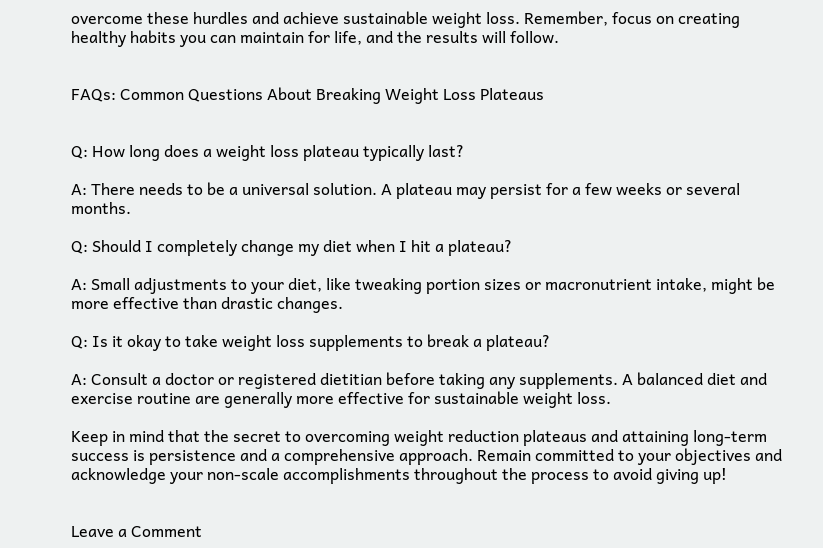overcome these hurdles and achieve sustainable weight loss. Remember, focus on creating healthy habits you can maintain for life, and the results will follow.


FAQs: Common Questions About Breaking Weight Loss Plateaus


Q: How long does a weight loss plateau typically last?

A: There needs to be a universal solution. A plateau may persist for a few weeks or several months.

Q: Should I completely change my diet when I hit a plateau?

A: Small adjustments to your diet, like tweaking portion sizes or macronutrient intake, might be more effective than drastic changes.

Q: Is it okay to take weight loss supplements to break a plateau?

A: Consult a doctor or registered dietitian before taking any supplements. A balanced diet and exercise routine are generally more effective for sustainable weight loss.

Keep in mind that the secret to overcoming weight reduction plateaus and attaining long-term success is persistence and a comprehensive approach. Remain committed to your objectives and acknowledge your non-scale accomplishments throughout the process to avoid giving up!


Leave a Comment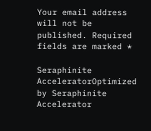Your email address will not be published. Required fields are marked *

Seraphinite AcceleratorOptimized by Seraphinite Accelerator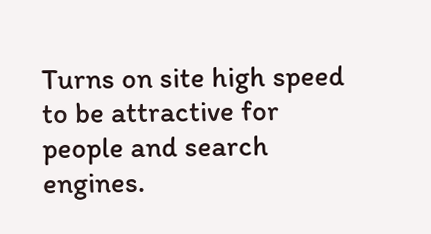Turns on site high speed to be attractive for people and search engines.